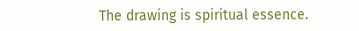The drawing is spiritual essence.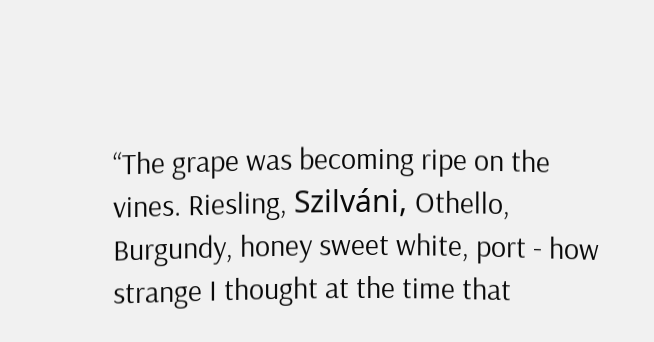“The grape was becoming ripe on the vines. Riesling, Szilváni, Othello, Burgundy, honey sweet white, port - how strange I thought at the time that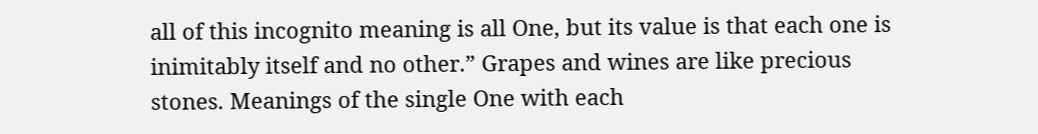all of this incognito meaning is all One, but its value is that each one is inimitably itself and no other.” Grapes and wines are like precious stones. Meanings of the single One with each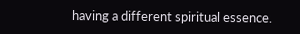having a different spiritual essence.